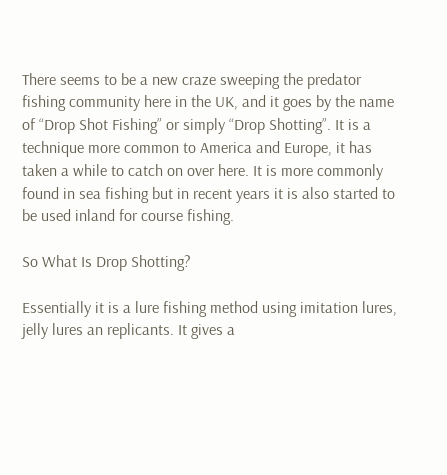There seems to be a new craze sweeping the predator fishing community here in the UK, and it goes by the name of “Drop Shot Fishing” or simply “Drop Shotting”. It is a technique more common to America and Europe, it has taken a while to catch on over here. It is more commonly found in sea fishing but in recent years it is also started to be used inland for course fishing.

So What Is Drop Shotting?

Essentially it is a lure fishing method using imitation lures, jelly lures an replicants. It gives a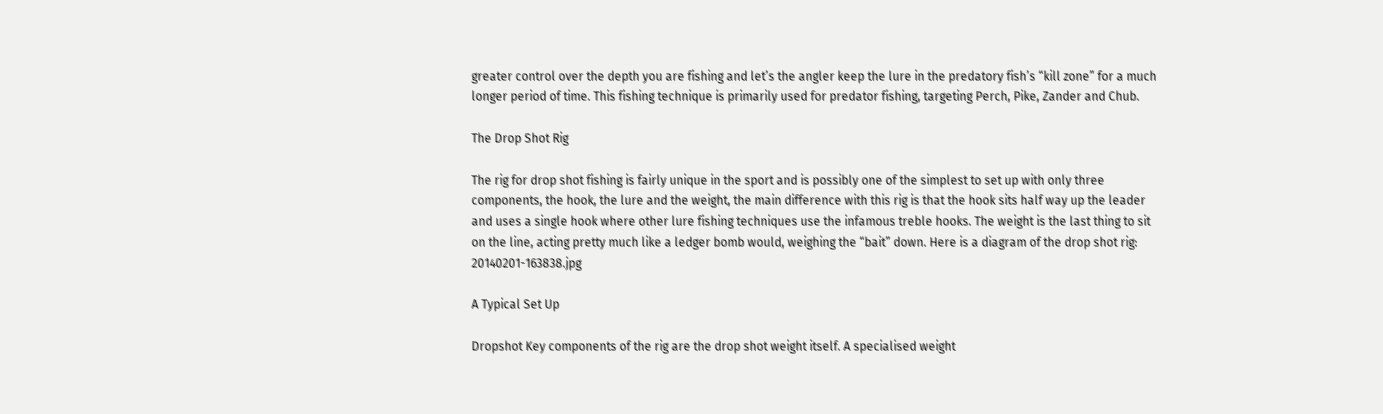greater control over the depth you are fishing and let’s the angler keep the lure in the predatory fish’s “kill zone” for a much longer period of time. This fishing technique is primarily used for predator fishing, targeting Perch, Pike, Zander and Chub.

The Drop Shot Rig

The rig for drop shot fishing is fairly unique in the sport and is possibly one of the simplest to set up with only three components, the hook, the lure and the weight, the main difference with this rig is that the hook sits half way up the leader and uses a single hook where other lure fishing techniques use the infamous treble hooks. The weight is the last thing to sit on the line, acting pretty much like a ledger bomb would, weighing the “bait” down. Here is a diagram of the drop shot rig: 20140201-163838.jpg

A Typical Set Up

Dropshot Key components of the rig are the drop shot weight itself. A specialised weight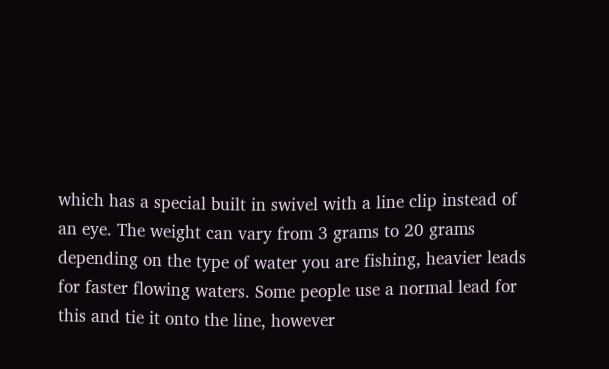which has a special built in swivel with a line clip instead of an eye. The weight can vary from 3 grams to 20 grams depending on the type of water you are fishing, heavier leads for faster flowing waters. Some people use a normal lead for this and tie it onto the line, however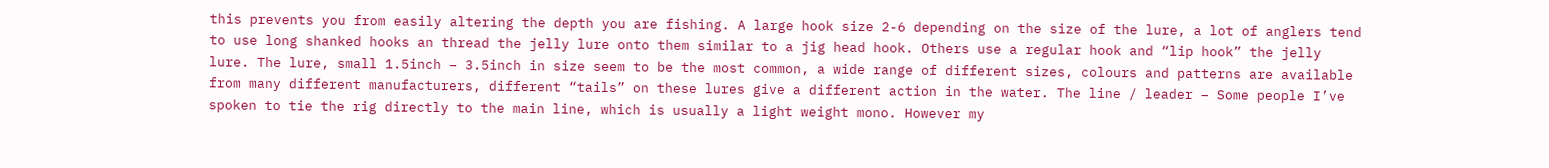this prevents you from easily altering the depth you are fishing. A large hook size 2-6 depending on the size of the lure, a lot of anglers tend to use long shanked hooks an thread the jelly lure onto them similar to a jig head hook. Others use a regular hook and “lip hook” the jelly lure. The lure, small 1.5inch – 3.5inch in size seem to be the most common, a wide range of different sizes, colours and patterns are available from many different manufacturers, different “tails” on these lures give a different action in the water. The line / leader – Some people I’ve spoken to tie the rig directly to the main line, which is usually a light weight mono. However my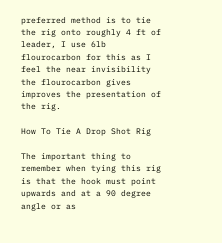preferred method is to tie the rig onto roughly 4 ft of leader, I use 6lb flourocarbon for this as I feel the near invisibility the flourocarbon gives improves the presentation of the rig.

How To Tie A Drop Shot Rig

The important thing to remember when tying this rig is that the hook must point upwards and at a 90 degree angle or as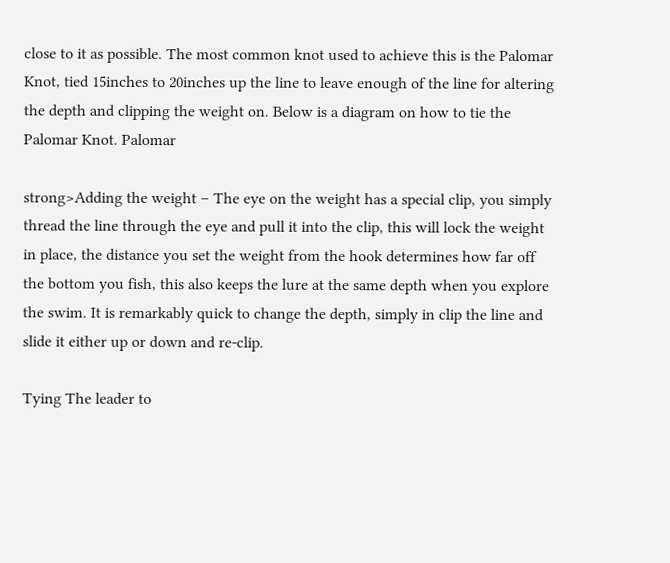close to it as possible. The most common knot used to achieve this is the Palomar Knot, tied 15inches to 20inches up the line to leave enough of the line for altering the depth and clipping the weight on. Below is a diagram on how to tie the Palomar Knot. Palomar

strong>Adding the weight – The eye on the weight has a special clip, you simply thread the line through the eye and pull it into the clip, this will lock the weight in place, the distance you set the weight from the hook determines how far off the bottom you fish, this also keeps the lure at the same depth when you explore the swim. It is remarkably quick to change the depth, simply in clip the line and slide it either up or down and re-clip.

Tying The leader to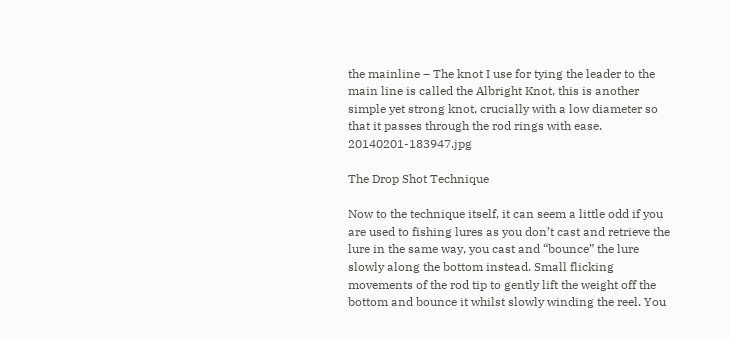the mainline – The knot I use for tying the leader to the main line is called the Albright Knot, this is another simple yet strong knot, crucially with a low diameter so that it passes through the rod rings with ease. 20140201-183947.jpg

The Drop Shot Technique

Now to the technique itself, it can seem a little odd if you are used to fishing lures as you don’t cast and retrieve the lure in the same way, you cast and “bounce” the lure slowly along the bottom instead. Small flicking movements of the rod tip to gently lift the weight off the bottom and bounce it whilst slowly winding the reel. You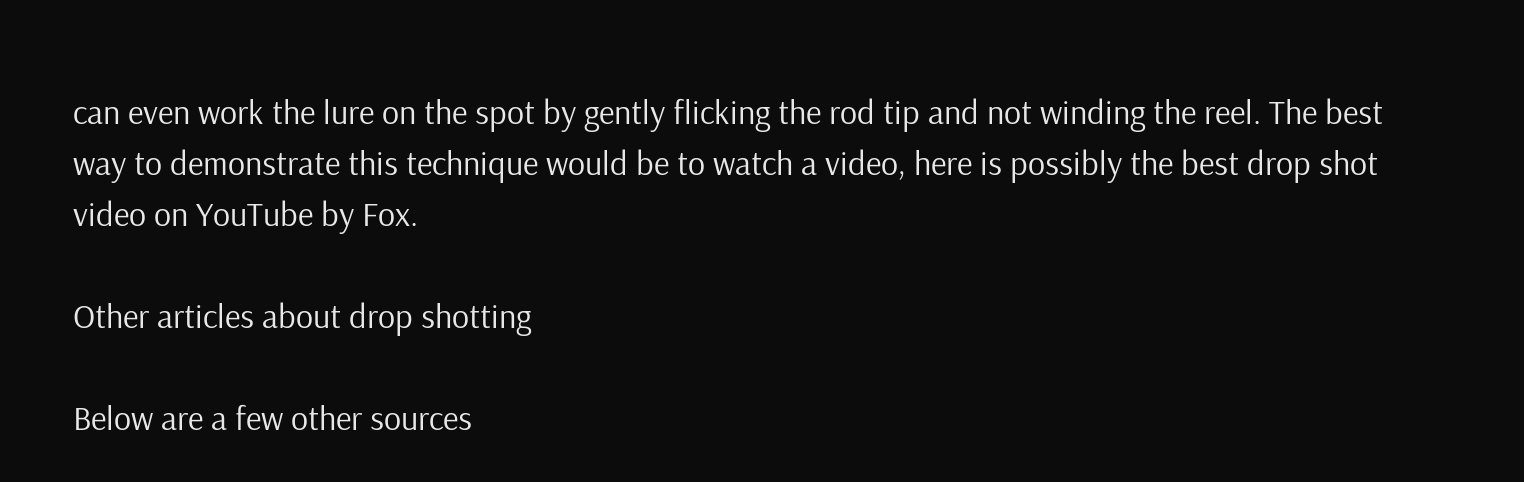can even work the lure on the spot by gently flicking the rod tip and not winding the reel. The best way to demonstrate this technique would be to watch a video, here is possibly the best drop shot video on YouTube by Fox.

Other articles about drop shotting

Below are a few other sources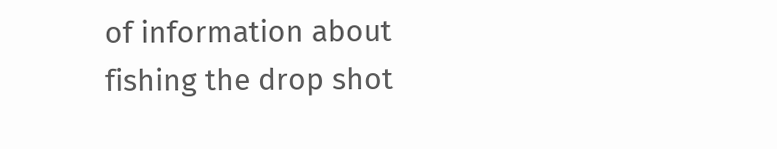of information about fishing the drop shot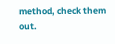method, check them out.